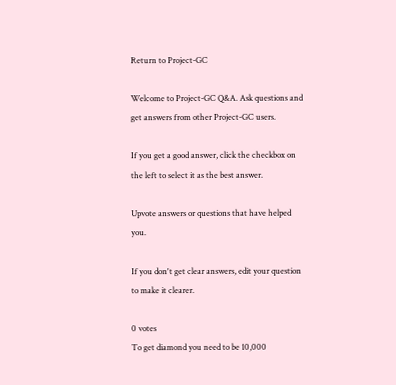Return to Project-GC

Welcome to Project-GC Q&A. Ask questions and get answers from other Project-GC users.

If you get a good answer, click the checkbox on the left to select it as the best answer.

Upvote answers or questions that have helped you.

If you don't get clear answers, edit your question to make it clearer.

0 votes
To get diamond you need to be 10,000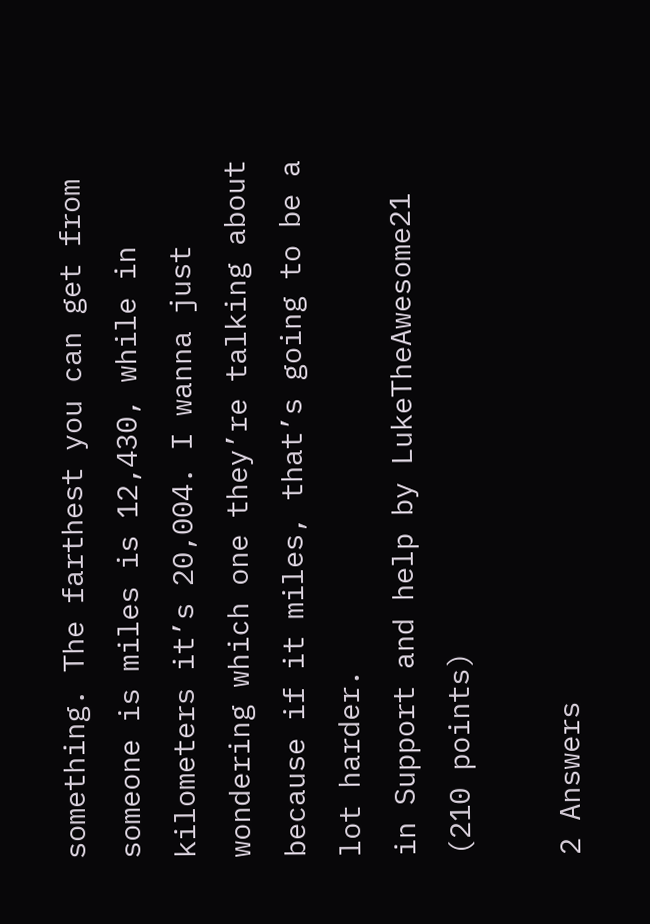something. The farthest you can get from someone is miles is 12,430, while in kilometers it’s 20,004. I wanna just wondering which one they’re talking about because if it miles, that’s going to be a lot harder.
in Support and help by LukeTheAwesome21 (210 points)

2 Answers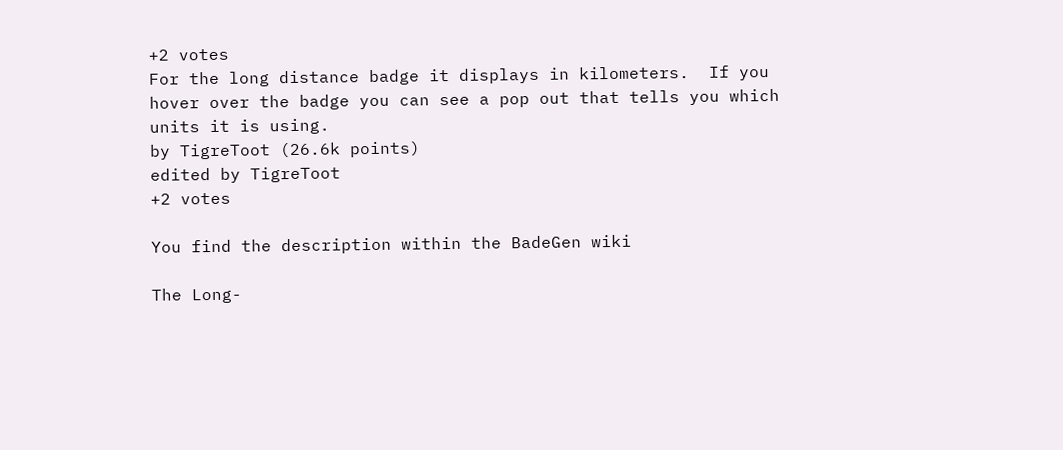+2 votes
For the long distance badge it displays in kilometers.  If you hover over the badge you can see a pop out that tells you which units it is using.
by TigreToot (26.6k points)
edited by TigreToot
+2 votes

You find the description within the BadeGen wiki

The Long-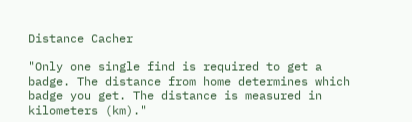Distance Cacher

"Only one single find is required to get a badge. The distance from home determines which badge you get. The distance is measured in kilometers (km)."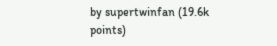by supertwinfan (19.6k points)